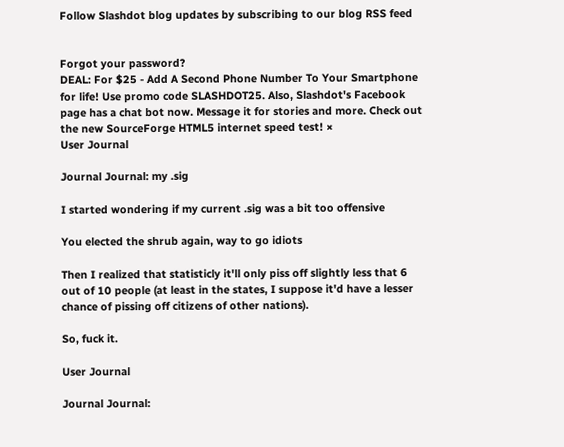Follow Slashdot blog updates by subscribing to our blog RSS feed


Forgot your password?
DEAL: For $25 - Add A Second Phone Number To Your Smartphone for life! Use promo code SLASHDOT25. Also, Slashdot's Facebook page has a chat bot now. Message it for stories and more. Check out the new SourceForge HTML5 internet speed test! ×
User Journal

Journal Journal: my .sig

I started wondering if my current .sig was a bit too offensive

You elected the shrub again, way to go idiots

Then I realized that statisticly it'll only piss off slightly less that 6 out of 10 people (at least in the states, I suppose it'd have a lesser chance of pissing off citizens of other nations).

So, fuck it.

User Journal

Journal Journal: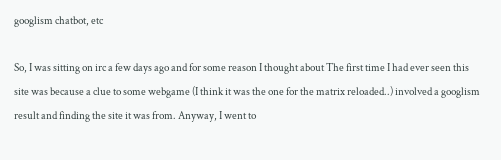googlism chatbot, etc

So, I was sitting on irc a few days ago and for some reason I thought about The first time I had ever seen this site was because a clue to some webgame (I think it was the one for the matrix reloaded..) involved a googlism result and finding the site it was from. Anyway, I went to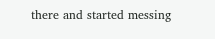there and started messing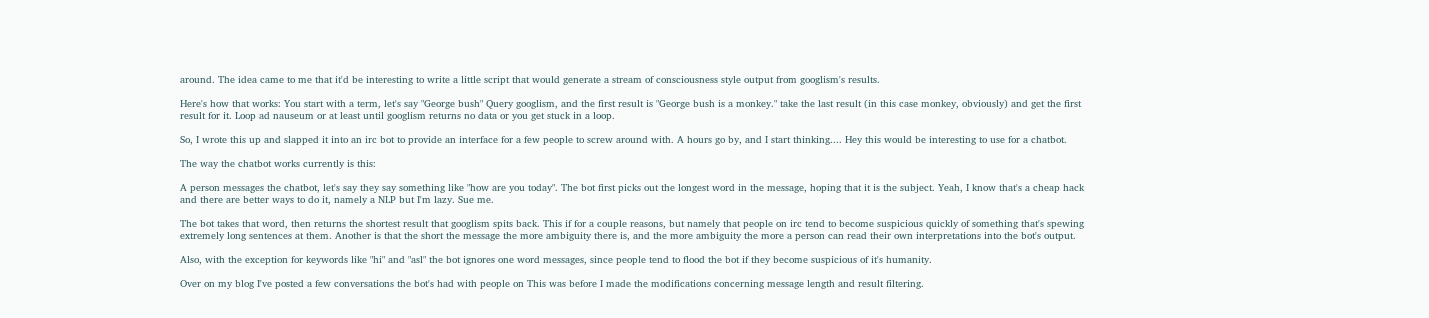around. The idea came to me that it'd be interesting to write a little script that would generate a stream of consciousness style output from googlism's results.

Here's how that works: You start with a term, let's say "George bush" Query googlism, and the first result is "George bush is a monkey." take the last result (in this case monkey, obviously) and get the first result for it. Loop ad nauseum or at least until googlism returns no data or you get stuck in a loop.

So, I wrote this up and slapped it into an irc bot to provide an interface for a few people to screw around with. A hours go by, and I start thinking.... Hey this would be interesting to use for a chatbot.

The way the chatbot works currently is this:

A person messages the chatbot, let's say they say something like "how are you today". The bot first picks out the longest word in the message, hoping that it is the subject. Yeah, I know that's a cheap hack and there are better ways to do it, namely a NLP but I'm lazy. Sue me.

The bot takes that word, then returns the shortest result that googlism spits back. This if for a couple reasons, but namely that people on irc tend to become suspicious quickly of something that's spewing extremely long sentences at them. Another is that the short the message the more ambiguity there is, and the more ambiguity the more a person can read their own interpretations into the bot's output.

Also, with the exception for keywords like "hi" and "asl" the bot ignores one word messages, since people tend to flood the bot if they become suspicious of it's humanity.

Over on my blog I've posted a few conversations the bot's had with people on This was before I made the modifications concerning message length and result filtering.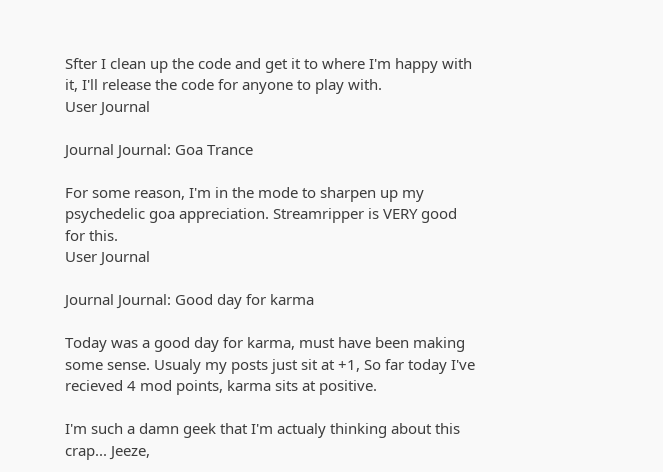Sfter I clean up the code and get it to where I'm happy with it, I'll release the code for anyone to play with.
User Journal

Journal Journal: Goa Trance

For some reason, I'm in the mode to sharpen up my psychedelic goa appreciation. Streamripper is VERY good for this.
User Journal

Journal Journal: Good day for karma

Today was a good day for karma, must have been making some sense. Usualy my posts just sit at +1, So far today I've recieved 4 mod points, karma sits at positive.

I'm such a damn geek that I'm actualy thinking about this crap... Jeeze,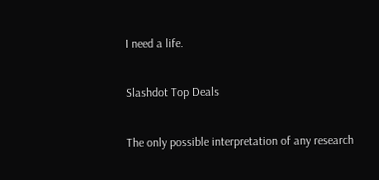I need a life.

Slashdot Top Deals

The only possible interpretation of any research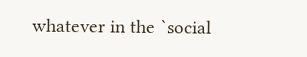whatever in the `social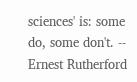sciences' is: some do, some don't. -- Ernest Rutherford